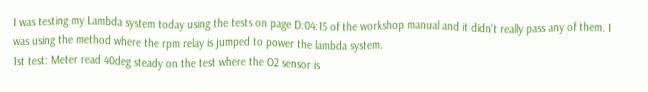I was testing my Lambda system today using the tests on page D:04:15 of the workshop manual and it didn't really pass any of them. I was using the method where the rpm relay is jumped to power the lambda system.
1st test: Meter read 40deg steady on the test where the O2 sensor is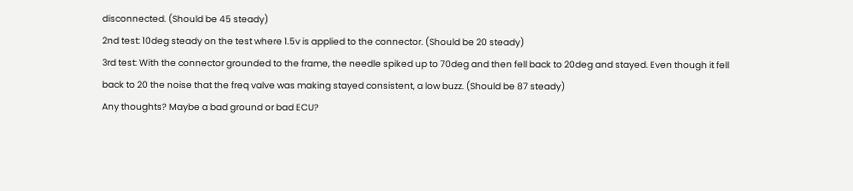disconnected. (Should be 45 steady)
2nd test: 10deg steady on the test where 1.5v is applied to the connector. (Should be 20 steady)
3rd test: With the connector grounded to the frame, the needle spiked up to 70deg and then fell back to 20deg and stayed. Even though it fell back to 20 the noise that the freq valve was making stayed consistent, a low buzz. (Should be 87 steady)
Any thoughts? Maybe a bad ground or bad ECU?